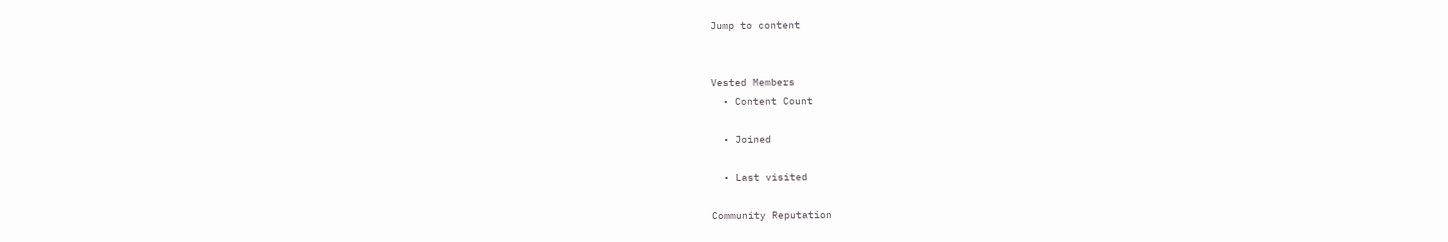Jump to content


Vested Members
  • Content Count

  • Joined

  • Last visited

Community Reputation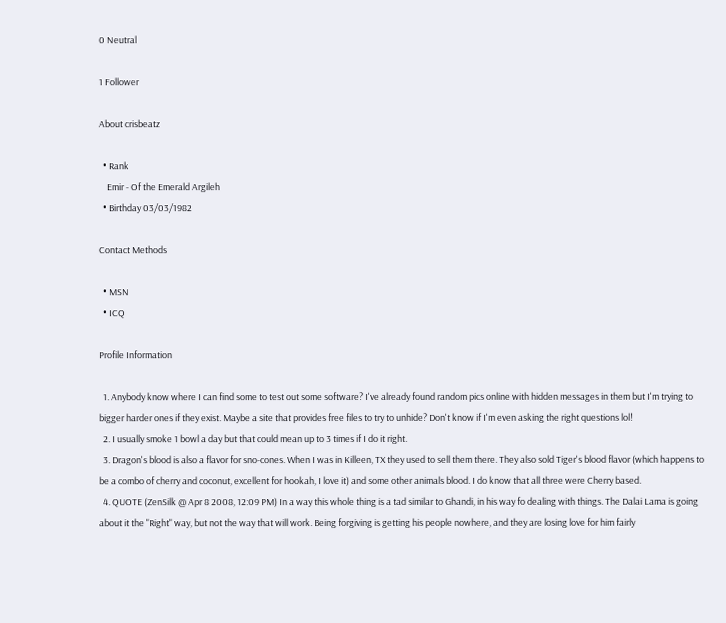0 Neutral

1 Follower

About crisbeatz

  • Rank
    Emir - Of the Emerald Argileh
  • Birthday 03/03/1982

Contact Methods

  • MSN
  • ICQ

Profile Information

  1. Anybody know where I can find some to test out some software? I've already found random pics online with hidden messages in them but I'm trying to bigger harder ones if they exist. Maybe a site that provides free files to try to unhide? Don't know if I'm even asking the right questions lol!
  2. I usually smoke 1 bowl a day but that could mean up to 3 times if I do it right.
  3. Dragon's blood is also a flavor for sno-cones. When I was in Killeen, TX they used to sell them there. They also sold Tiger's blood flavor (which happens to be a combo of cherry and coconut, excellent for hookah, I love it) and some other animals blood. I do know that all three were Cherry based.
  4. QUOTE (ZenSilk @ Apr 8 2008, 12:09 PM) In a way this whole thing is a tad similar to Ghandi, in his way fo dealing with things. The Dalai Lama is going about it the "Right" way, but not the way that will work. Being forgiving is getting his people nowhere, and they are losing love for him fairly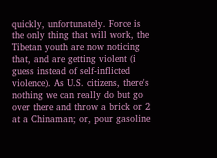quickly, unfortunately. Force is the only thing that will work, the Tibetan youth are now noticing that, and are getting violent (i guess instead of self-inflicted violence). As U.S. citizens, there's nothing we can really do but go over there and throw a brick or 2 at a Chinaman; or, pour gasoline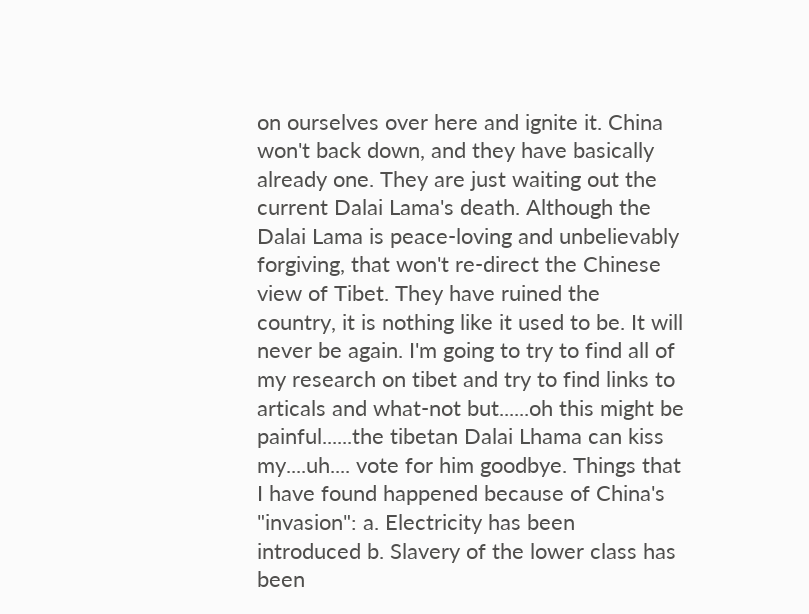on ourselves over here and ignite it. China won't back down, and they have basically already one. They are just waiting out the current Dalai Lama's death. Although the Dalai Lama is peace-loving and unbelievably forgiving, that won't re-direct the Chinese view of Tibet. They have ruined the country, it is nothing like it used to be. It will never be again. I'm going to try to find all of my research on tibet and try to find links to articals and what-not but......oh this might be painful......the tibetan Dalai Lhama can kiss my....uh.... vote for him goodbye. Things that I have found happened because of China's "invasion": a. Electricity has been introduced b. Slavery of the lower class has been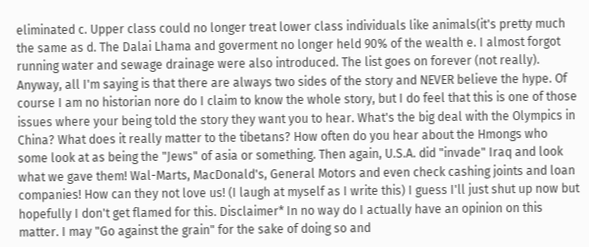eliminated c. Upper class could no longer treat lower class individuals like animals(it's pretty much the same as d. The Dalai Lhama and goverment no longer held 90% of the wealth e. I almost forgot running water and sewage drainage were also introduced. The list goes on forever (not really). Anyway, all I'm saying is that there are always two sides of the story and NEVER believe the hype. Of course I am no historian nore do I claim to know the whole story, but I do feel that this is one of those issues where your being told the story they want you to hear. What's the big deal with the Olympics in China? What does it really matter to the tibetans? How often do you hear about the Hmongs who some look at as being the "Jews" of asia or something. Then again, U.S.A. did "invade" Iraq and look what we gave them! Wal-Marts, MacDonald's, General Motors and even check cashing joints and loan companies! How can they not love us! (I laugh at myself as I write this) I guess I'll just shut up now but hopefully I don't get flamed for this. Disclaimer* In no way do I actually have an opinion on this matter. I may "Go against the grain" for the sake of doing so and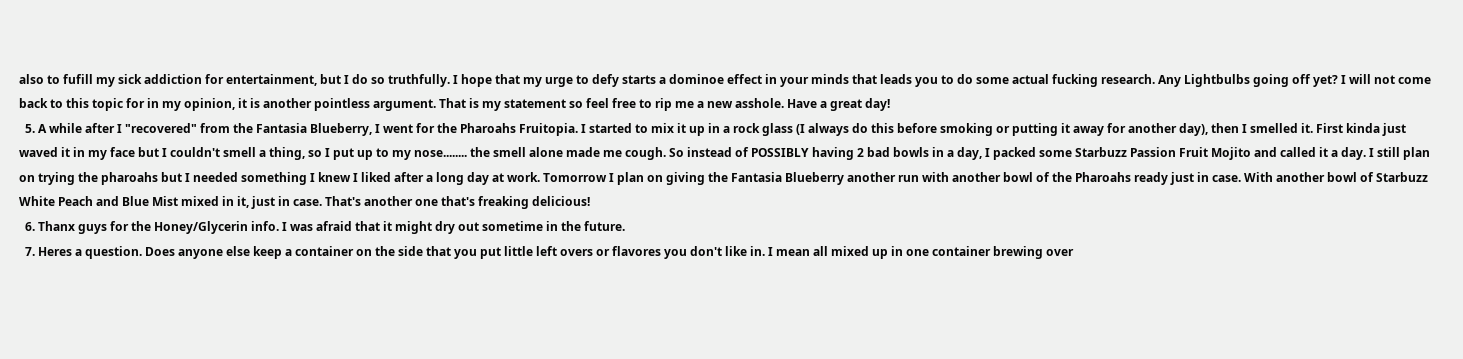also to fufill my sick addiction for entertainment, but I do so truthfully. I hope that my urge to defy starts a dominoe effect in your minds that leads you to do some actual fucking research. Any Lightbulbs going off yet? I will not come back to this topic for in my opinion, it is another pointless argument. That is my statement so feel free to rip me a new asshole. Have a great day!
  5. A while after I "recovered" from the Fantasia Blueberry, I went for the Pharoahs Fruitopia. I started to mix it up in a rock glass (I always do this before smoking or putting it away for another day), then I smelled it. First kinda just waved it in my face but I couldn't smell a thing, so I put up to my nose........ the smell alone made me cough. So instead of POSSIBLY having 2 bad bowls in a day, I packed some Starbuzz Passion Fruit Mojito and called it a day. I still plan on trying the pharoahs but I needed something I knew I liked after a long day at work. Tomorrow I plan on giving the Fantasia Blueberry another run with another bowl of the Pharoahs ready just in case. With another bowl of Starbuzz White Peach and Blue Mist mixed in it, just in case. That's another one that's freaking delicious!
  6. Thanx guys for the Honey/Glycerin info. I was afraid that it might dry out sometime in the future.
  7. Heres a question. Does anyone else keep a container on the side that you put little left overs or flavores you don't like in. I mean all mixed up in one container brewing over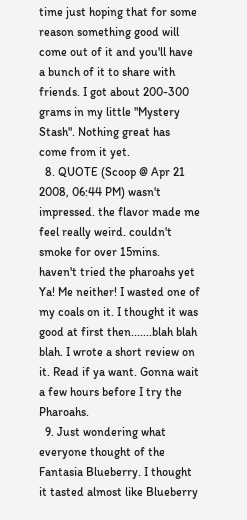time just hoping that for some reason something good will come out of it and you'll have a bunch of it to share with friends. I got about 200-300 grams in my little "Mystery Stash". Nothing great has come from it yet.
  8. QUOTE (Scoop @ Apr 21 2008, 06:44 PM) wasn't impressed. the flavor made me feel really weird. couldn't smoke for over 15mins. haven't tried the pharoahs yet Ya! Me neither! I wasted one of my coals on it. I thought it was good at first then.......blah blah blah. I wrote a short review on it. Read if ya want. Gonna wait a few hours before I try the Pharoahs.
  9. Just wondering what everyone thought of the Fantasia Blueberry. I thought it tasted almost like Blueberry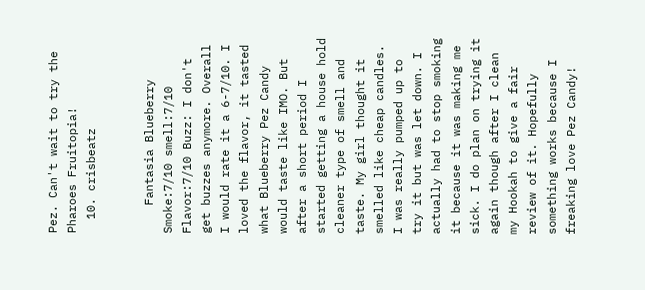Pez. Can't wait to try the Pharoes Fruitopia!
  10. crisbeatz


    Fantasia Blueberry Smoke:7/10 smell:7/10 Flavor:7/10 Buzz: I don't get buzzes anymore. Overall I would rate it a 6-7/10. I loved the flavor, it tasted what Blueberry Pez Candy would taste like IMO. But after a short period I started getting a house hold cleaner type of smell and taste. My girl thought it smelled like cheap candles. I was really pumped up to try it but was let down. I actually had to stop smoking it because it was making me sick. I do plan on trying it again though after I clean my Hookah to give a fair review of it. Hopefully something works because I freaking love Pez Candy!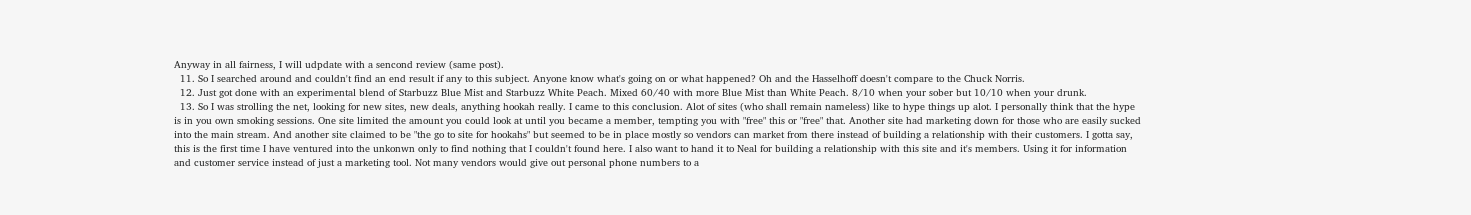Anyway in all fairness, I will udpdate with a sencond review (same post).
  11. So I searched around and couldn't find an end result if any to this subject. Anyone know what's going on or what happened? Oh and the Hasselhoff doesn't compare to the Chuck Norris.
  12. Just got done with an experimental blend of Starbuzz Blue Mist and Starbuzz White Peach. Mixed 60/40 with more Blue Mist than White Peach. 8/10 when your sober but 10/10 when your drunk.
  13. So I was strolling the net, looking for new sites, new deals, anything hookah really. I came to this conclusion. Alot of sites (who shall remain nameless) like to hype things up alot. I personally think that the hype is in you own smoking sessions. One site limited the amount you could look at until you became a member, tempting you with "free" this or "free" that. Another site had marketing down for those who are easily sucked into the main stream. And another site claimed to be "the go to site for hookahs" but seemed to be in place mostly so vendors can market from there instead of building a relationship with their customers. I gotta say, this is the first time I have ventured into the unkonwn only to find nothing that I couldn't found here. I also want to hand it to Neal for building a relationship with this site and it's members. Using it for information and customer service instead of just a marketing tool. Not many vendors would give out personal phone numbers to a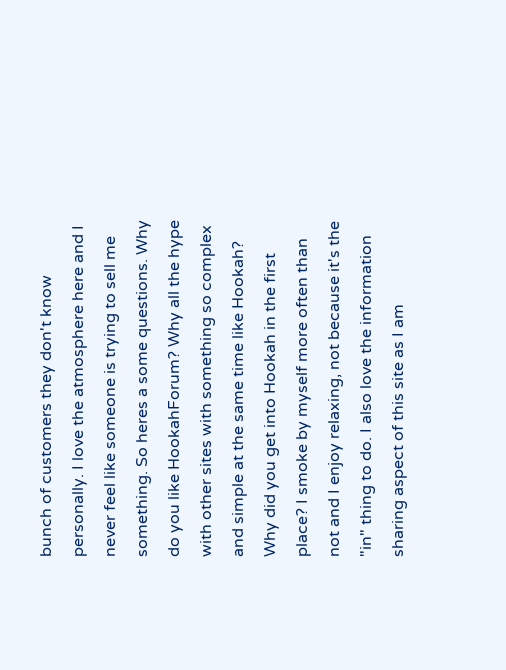bunch of customers they don't know personally. I love the atmosphere here and I never feel like someone is trying to sell me something. So heres a some questions. Why do you like HookahForum? Why all the hype with other sites with something so complex and simple at the same time like Hookah? Why did you get into Hookah in the first place? I smoke by myself more often than not and I enjoy relaxing, not because it's the "in" thing to do. I also love the information sharing aspect of this site as I am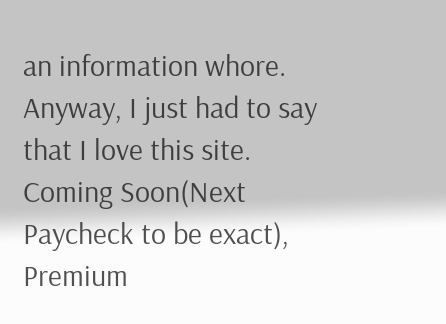an information whore. Anyway, I just had to say that I love this site. Coming Soon(Next Paycheck to be exact), Premium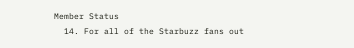Member Status
  14. For all of the Starbuzz fans out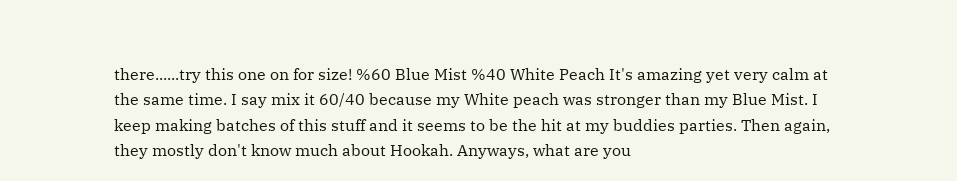there......try this one on for size! %60 Blue Mist %40 White Peach It's amazing yet very calm at the same time. I say mix it 60/40 because my White peach was stronger than my Blue Mist. I keep making batches of this stuff and it seems to be the hit at my buddies parties. Then again, they mostly don't know much about Hookah. Anyways, what are you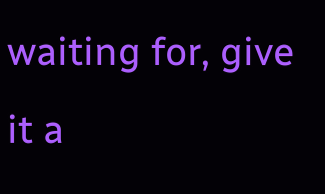waiting for, give it a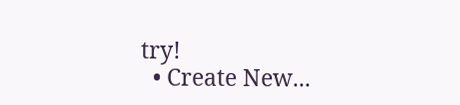try!
  • Create New...